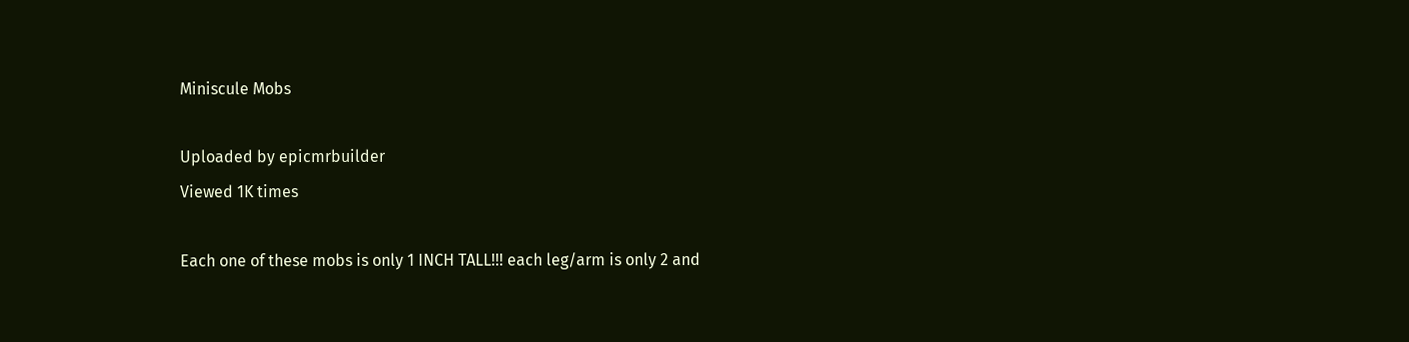Miniscule Mobs

Uploaded by epicmrbuilder
Viewed 1K times

Each one of these mobs is only 1 INCH TALL!!! each leg/arm is only 2 and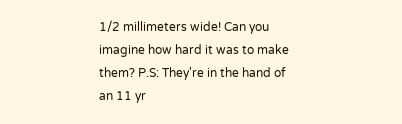1/2 millimeters wide! Can you imagine how hard it was to make them? P.S: They're in the hand of an 11 yr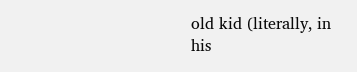old kid (literally, in his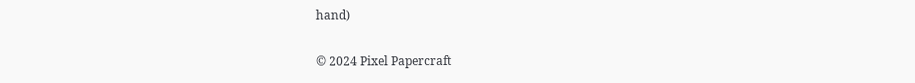hand)

© 2024 Pixel Papercraft